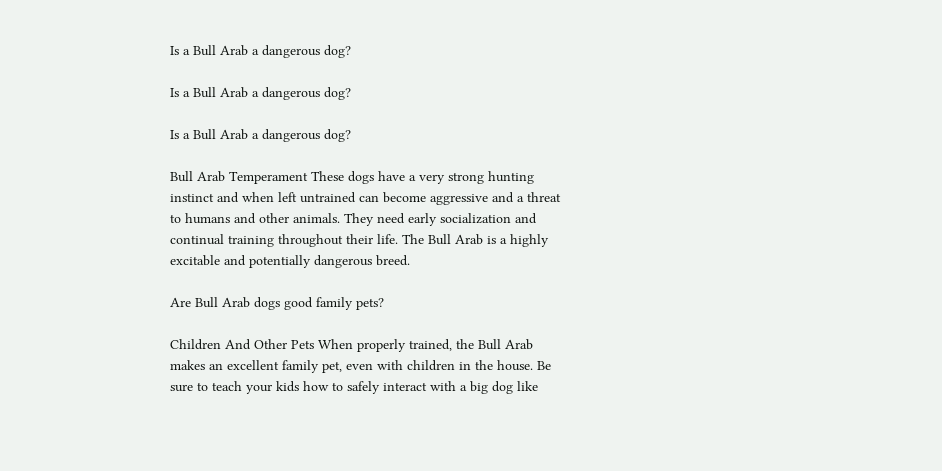Is a Bull Arab a dangerous dog?

Is a Bull Arab a dangerous dog?

Is a Bull Arab a dangerous dog?

Bull Arab Temperament These dogs have a very strong hunting instinct and when left untrained can become aggressive and a threat to humans and other animals. They need early socialization and continual training throughout their life. The Bull Arab is a highly excitable and potentially dangerous breed.

Are Bull Arab dogs good family pets?

Children And Other Pets When properly trained, the Bull Arab makes an excellent family pet, even with children in the house. Be sure to teach your kids how to safely interact with a big dog like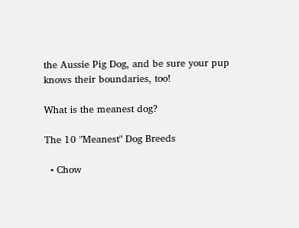the Aussie Pig Dog, and be sure your pup knows their boundaries, too!

What is the meanest dog?

The 10 "Meanest" Dog Breeds

  • Chow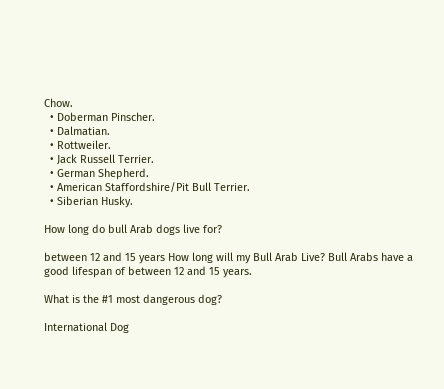Chow.
  • Doberman Pinscher.
  • Dalmatian.
  • Rottweiler.
  • Jack Russell Terrier.
  • German Shepherd.
  • American Staffordshire/Pit Bull Terrier.
  • Siberian Husky.

How long do bull Arab dogs live for?

between 12 and 15 years How long will my Bull Arab Live? Bull Arabs have a good lifespan of between 12 and 15 years.

What is the #1 most dangerous dog?

International Dog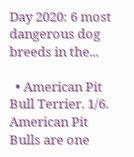Day 2020: 6 most dangerous dog breeds in the...

  • American Pit Bull Terrier. 1/6. American Pit Bulls are one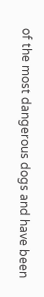of the most dangerous dogs and have been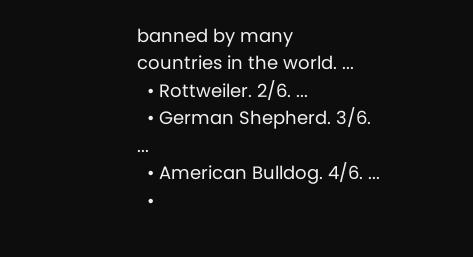banned by many countries in the world. ...
  • Rottweiler. 2/6. ...
  • German Shepherd. 3/6. ...
  • American Bulldog. 4/6. ...
  •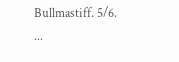Bullmastiff. 5/6. ...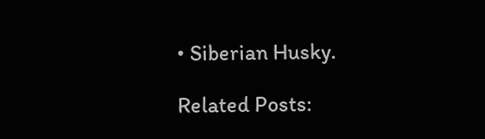• Siberian Husky.

Related Posts: